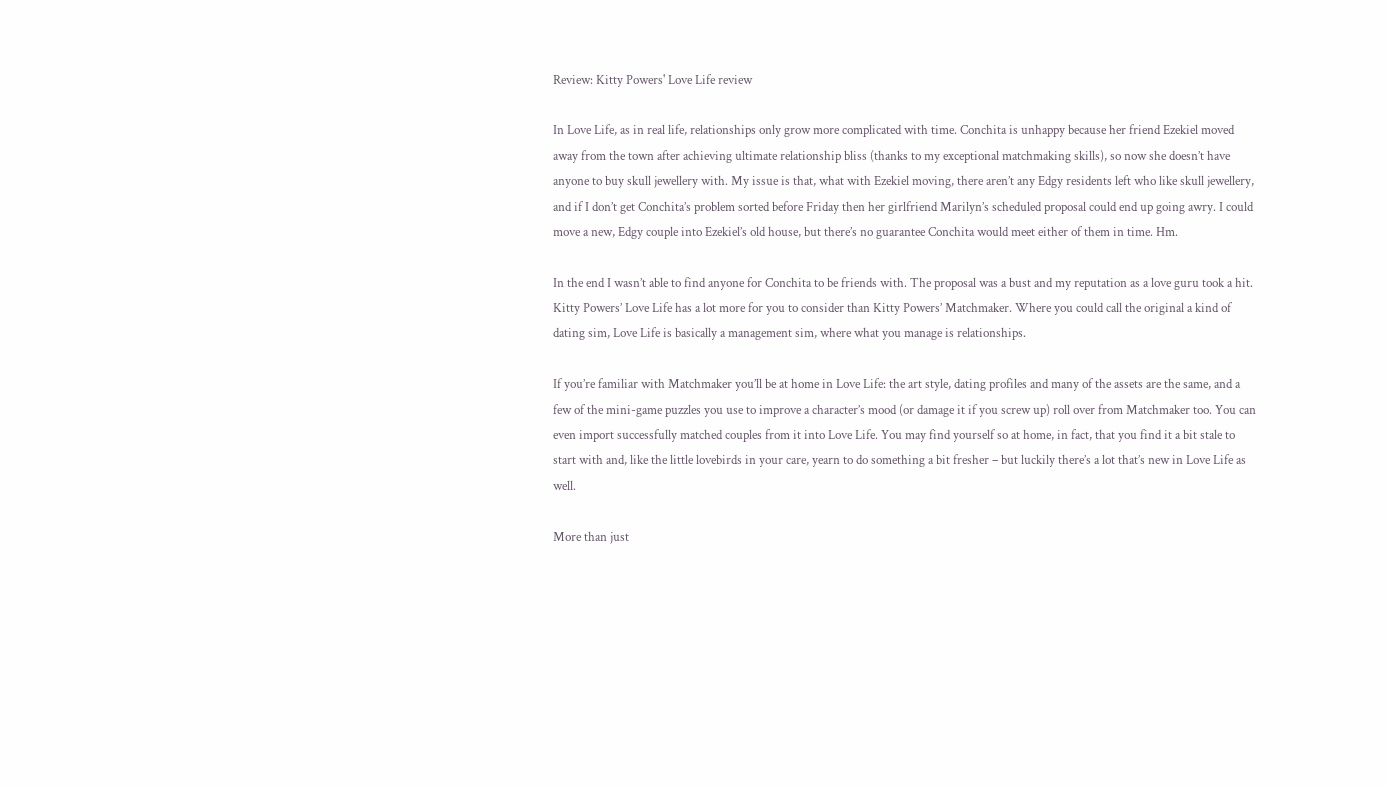Review: Kitty Powers' Love Life review

In Love Life, as in real life, relationships only grow more complicated with time. Conchita is unhappy because her friend Ezekiel moved away from the town after achieving ultimate relationship bliss (thanks to my exceptional matchmaking skills), so now she doesn’t have anyone to buy skull jewellery with. My issue is that, what with Ezekiel moving, there aren’t any Edgy residents left who like skull jewellery, and if I don’t get Conchita’s problem sorted before Friday then her girlfriend Marilyn’s scheduled proposal could end up going awry. I could move a new, Edgy couple into Ezekiel’s old house, but there’s no guarantee Conchita would meet either of them in time. Hm.

In the end I wasn’t able to find anyone for Conchita to be friends with. The proposal was a bust and my reputation as a love guru took a hit. Kitty Powers’ Love Life has a lot more for you to consider than Kitty Powers’ Matchmaker. Where you could call the original a kind of dating sim, Love Life is basically a management sim, where what you manage is relationships.

If you’re familiar with Matchmaker you’ll be at home in Love Life: the art style, dating profiles and many of the assets are the same, and a few of the mini-game puzzles you use to improve a character’s mood (or damage it if you screw up) roll over from Matchmaker too. You can even import successfully matched couples from it into Love Life. You may find yourself so at home, in fact, that you find it a bit stale to start with and, like the little lovebirds in your care, yearn to do something a bit fresher – but luckily there’s a lot that’s new in Love Life as well.

More than just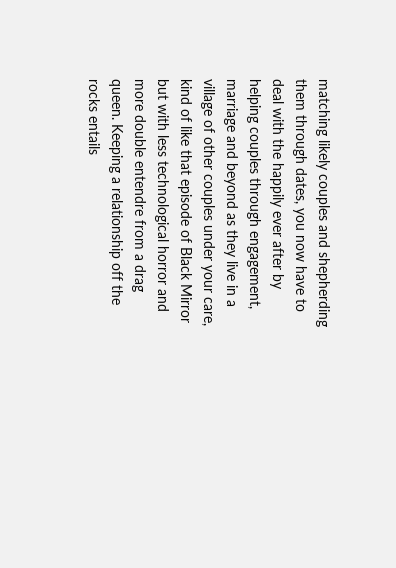matching likely couples and shepherding them through dates, you now have to deal with the happily ever after by helping couples through engagement, marriage and beyond as they live in a village of other couples under your care, kind of like that episode of Black Mirror but with less technological horror and more double entendre from a drag queen. Keeping a relationship off the rocks entails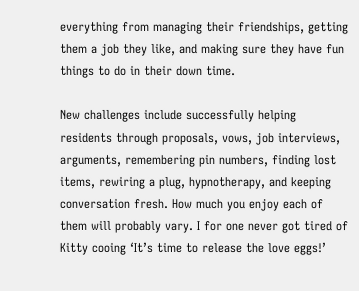everything from managing their friendships, getting them a job they like, and making sure they have fun things to do in their down time.

New challenges include successfully helping residents through proposals, vows, job interviews, arguments, remembering pin numbers, finding lost items, rewiring a plug, hypnotherapy, and keeping conversation fresh. How much you enjoy each of them will probably vary. I for one never got tired of Kitty cooing ‘It’s time to release the love eggs!’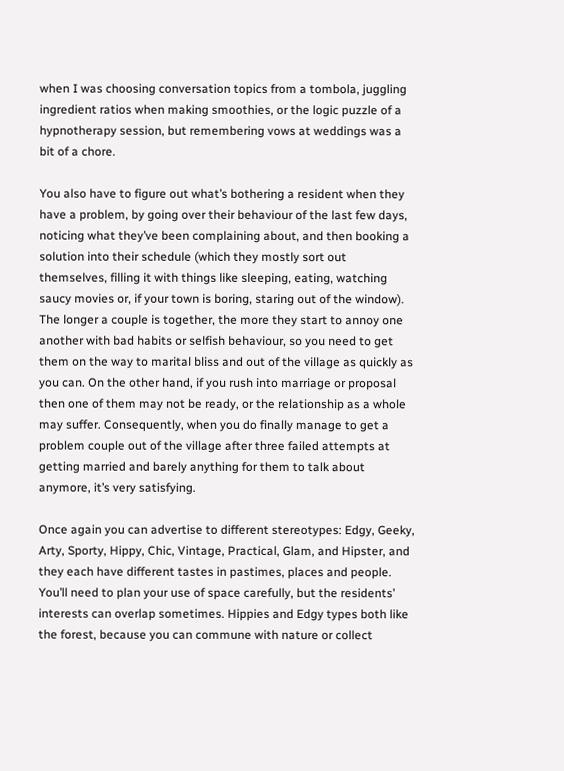when I was choosing conversation topics from a tombola, juggling ingredient ratios when making smoothies, or the logic puzzle of a hypnotherapy session, but remembering vows at weddings was a bit of a chore.

You also have to figure out what’s bothering a resident when they have a problem, by going over their behaviour of the last few days, noticing what they’ve been complaining about, and then booking a solution into their schedule (which they mostly sort out themselves, filling it with things like sleeping, eating, watching saucy movies or, if your town is boring, staring out of the window). The longer a couple is together, the more they start to annoy one another with bad habits or selfish behaviour, so you need to get them on the way to marital bliss and out of the village as quickly as you can. On the other hand, if you rush into marriage or proposal then one of them may not be ready, or the relationship as a whole may suffer. Consequently, when you do finally manage to get a problem couple out of the village after three failed attempts at getting married and barely anything for them to talk about anymore, it’s very satisfying.

Once again you can advertise to different stereotypes: Edgy, Geeky, Arty, Sporty, Hippy, Chic, Vintage, Practical, Glam, and Hipster, and they each have different tastes in pastimes, places and people. You’ll need to plan your use of space carefully, but the residents’ interests can overlap sometimes. Hippies and Edgy types both like the forest, because you can commune with nature or collect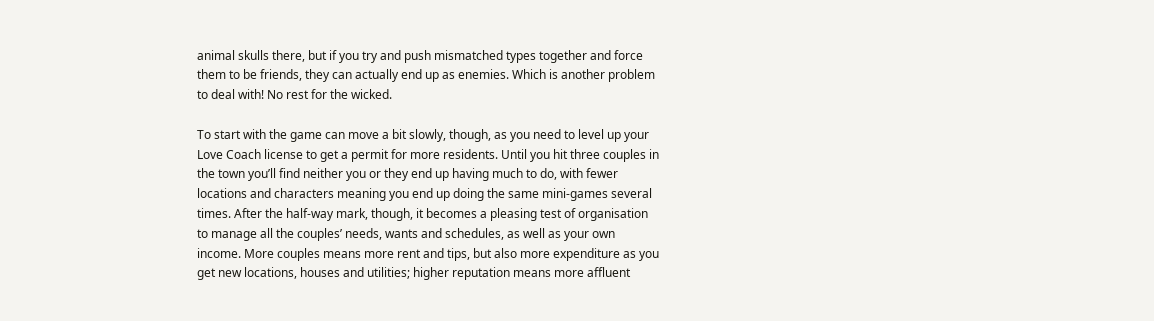animal skulls there, but if you try and push mismatched types together and force them to be friends, they can actually end up as enemies. Which is another problem to deal with! No rest for the wicked.

To start with the game can move a bit slowly, though, as you need to level up your Love Coach license to get a permit for more residents. Until you hit three couples in the town you’ll find neither you or they end up having much to do, with fewer locations and characters meaning you end up doing the same mini-games several times. After the half-way mark, though, it becomes a pleasing test of organisation to manage all the couples’ needs, wants and schedules, as well as your own income. More couples means more rent and tips, but also more expenditure as you get new locations, houses and utilities; higher reputation means more affluent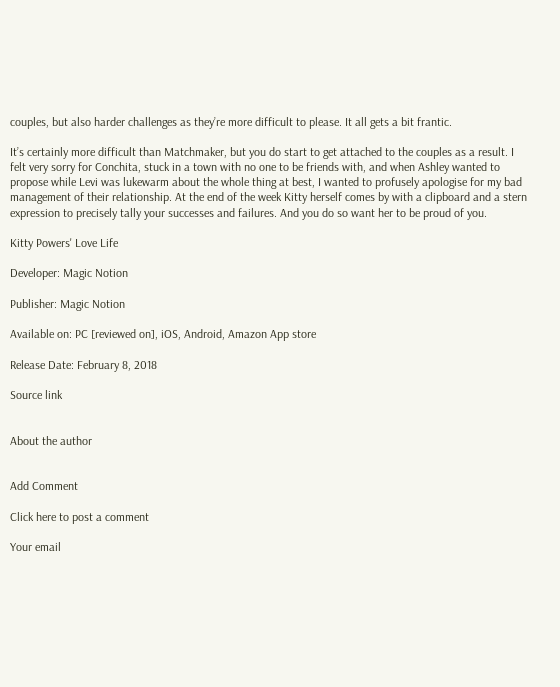couples, but also harder challenges as they’re more difficult to please. It all gets a bit frantic.

It’s certainly more difficult than Matchmaker, but you do start to get attached to the couples as a result. I felt very sorry for Conchita, stuck in a town with no one to be friends with, and when Ashley wanted to propose while Levi was lukewarm about the whole thing at best, I wanted to profusely apologise for my bad management of their relationship. At the end of the week Kitty herself comes by with a clipboard and a stern expression to precisely tally your successes and failures. And you do so want her to be proud of you.

Kitty Powers' Love Life

Developer: Magic Notion

Publisher: Magic Notion

Available on: PC [reviewed on], iOS, Android, Amazon App store

Release Date: February 8, 2018

Source link


About the author


Add Comment

Click here to post a comment

Your email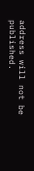address will not be published.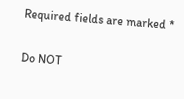Required fields are marked *

Do NOT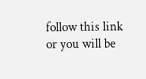follow this link or you will be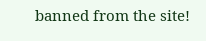banned from the site!